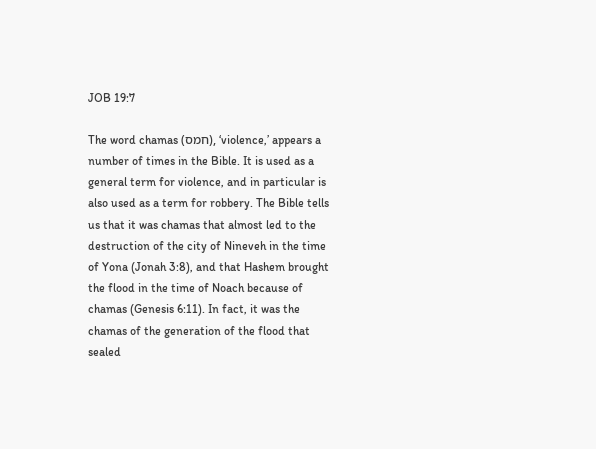JOB 19:7

The word chamas (חמס), ‘violence,’ appears a number of times in the Bible. It is used as a general term for violence, and in particular is also used as a term for robbery. The Bible tells us that it was chamas that almost led to the destruction of the city of Nineveh in the time of Yona (Jonah 3:8), and that Hashem brought the flood in the time of Noach because of chamas (Genesis 6:11). In fact, it was the chamas of the generation of the flood that sealed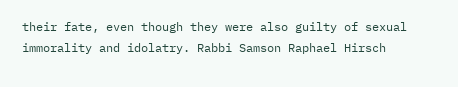their fate, even though they were also guilty of sexual immorality and idolatry. Rabbi Samson Raphael Hirsch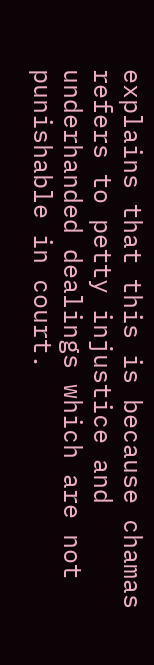explains that this is because chamas refers to petty injustice and underhanded dealings which are not punishable in court.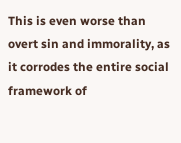This is even worse than overt sin and immorality, as it corrodes the entire social framework of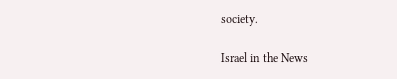society.

Israel in the News